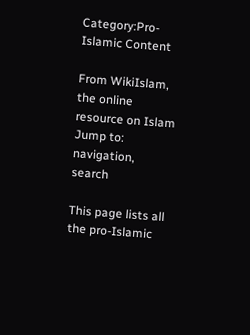Category:Pro-Islamic Content

From WikiIslam, the online resource on Islam
Jump to: navigation, search

This page lists all the pro-Islamic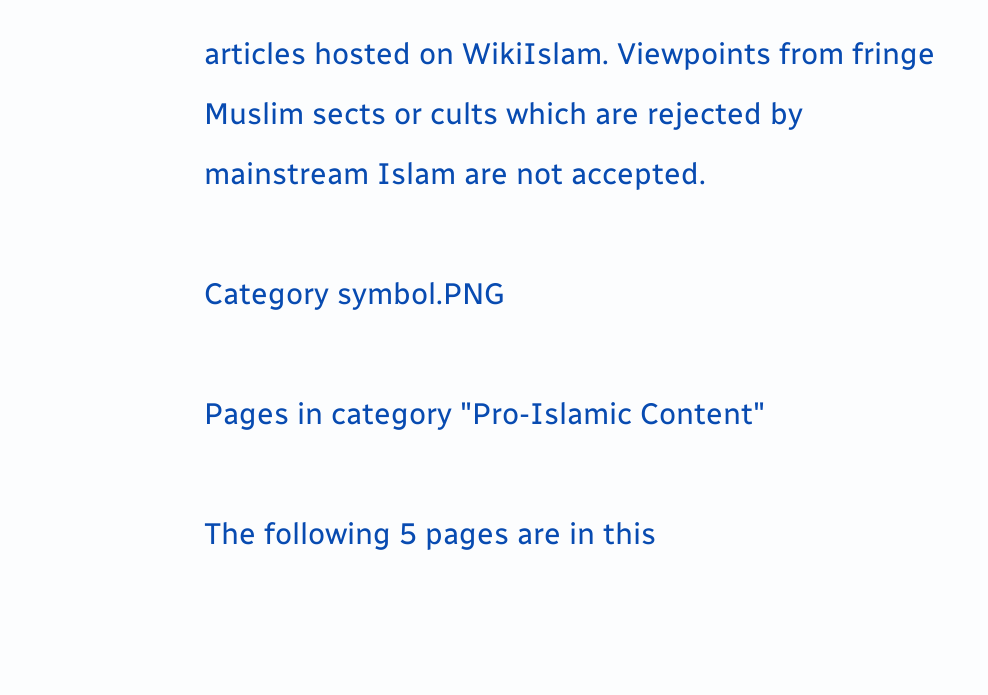articles hosted on WikiIslam. Viewpoints from fringe Muslim sects or cults which are rejected by mainstream Islam are not accepted.

Category symbol.PNG

Pages in category "Pro-Islamic Content"

The following 5 pages are in this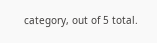category, out of 5 total.